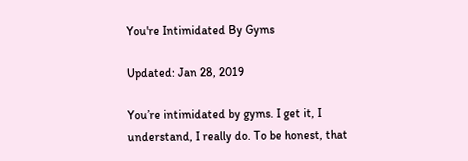You're Intimidated By Gyms

Updated: Jan 28, 2019

You’re intimidated by gyms. I get it, I understand, I really do. To be honest, that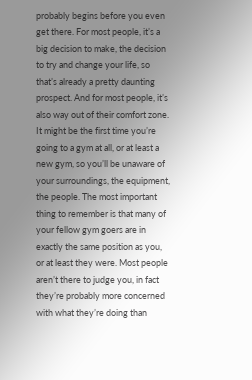probably begins before you even get there. For most people, it’s a big decision to make, the decision to try and change your life, so that’s already a pretty daunting prospect. And for most people, it’s also way out of their comfort zone. It might be the first time you’re going to a gym at all, or at least a new gym, so you’ll be unaware of your surroundings, the equipment, the people. The most important thing to remember is that many of your fellow gym goers are in exactly the same position as you, or at least they were. Most people aren’t there to judge you, in fact they’re probably more concerned with what they’re doing than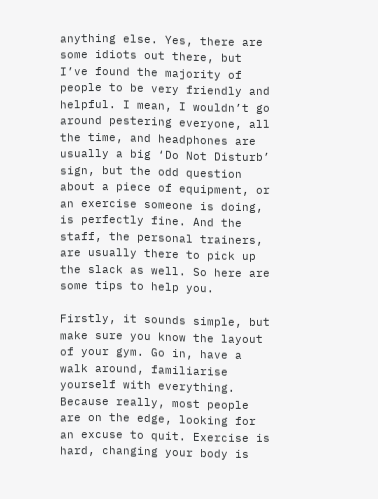anything else. Yes, there are some idiots out there, but I’ve found the majority of people to be very friendly and helpful. I mean, I wouldn’t go around pestering everyone, all the time, and headphones are usually a big ‘Do Not Disturb’ sign, but the odd question about a piece of equipment, or an exercise someone is doing, is perfectly fine. And the staff, the personal trainers, are usually there to pick up the slack as well. So here are some tips to help you.

Firstly, it sounds simple, but make sure you know the layout of your gym. Go in, have a walk around, familiarise yourself with everything. Because really, most people are on the edge, looking for an excuse to quit. Exercise is hard, changing your body is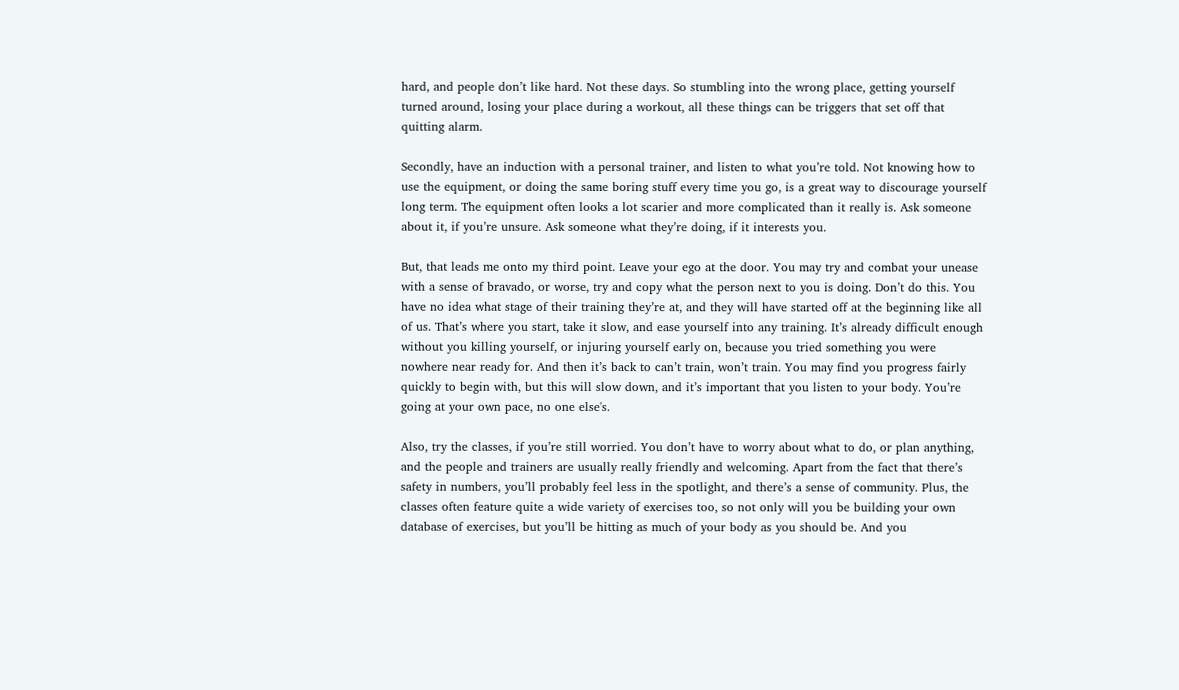hard, and people don’t like hard. Not these days. So stumbling into the wrong place, getting yourself turned around, losing your place during a workout, all these things can be triggers that set off that quitting alarm.

Secondly, have an induction with a personal trainer, and listen to what you’re told. Not knowing how to use the equipment, or doing the same boring stuff every time you go, is a great way to discourage yourself long term. The equipment often looks a lot scarier and more complicated than it really is. Ask someone about it, if you’re unsure. Ask someone what they’re doing, if it interests you.

But, that leads me onto my third point. Leave your ego at the door. You may try and combat your unease with a sense of bravado, or worse, try and copy what the person next to you is doing. Don’t do this. You have no idea what stage of their training they’re at, and they will have started off at the beginning like all of us. That’s where you start, take it slow, and ease yourself into any training. It’s already difficult enough without you killing yourself, or injuring yourself early on, because you tried something you were nowhere near ready for. And then it’s back to can’t train, won’t train. You may find you progress fairly quickly to begin with, but this will slow down, and it’s important that you listen to your body. You’re going at your own pace, no one else's.

Also, try the classes, if you’re still worried. You don’t have to worry about what to do, or plan anything, and the people and trainers are usually really friendly and welcoming. Apart from the fact that there’s safety in numbers, you’ll probably feel less in the spotlight, and there’s a sense of community. Plus, the classes often feature quite a wide variety of exercises too, so not only will you be building your own database of exercises, but you’ll be hitting as much of your body as you should be. And you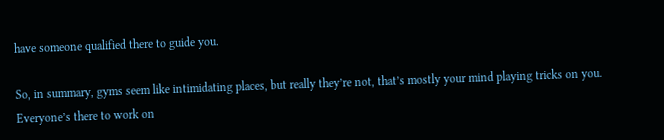have someone qualified there to guide you.

So, in summary, gyms seem like intimidating places, but really they’re not, that’s mostly your mind playing tricks on you. Everyone’s there to work on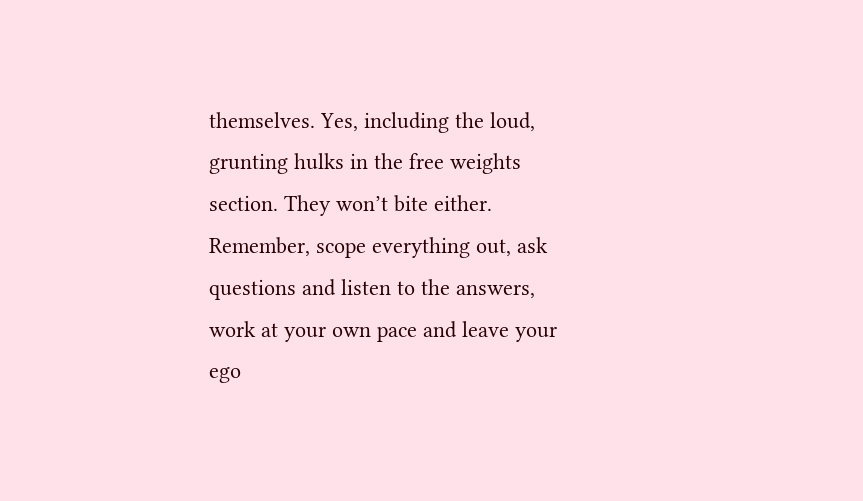themselves. Yes, including the loud, grunting hulks in the free weights section. They won’t bite either. Remember, scope everything out, ask questions and listen to the answers, work at your own pace and leave your ego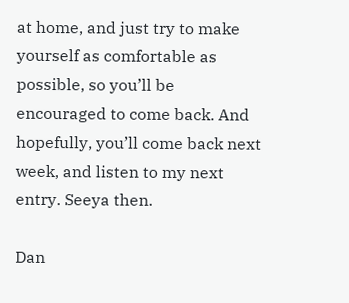at home, and just try to make yourself as comfortable as possible, so you’ll be encouraged to come back. And hopefully, you’ll come back next week, and listen to my next entry. Seeya then.

Dan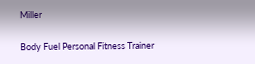Miller

Body Fuel Personal Fitness Trainer